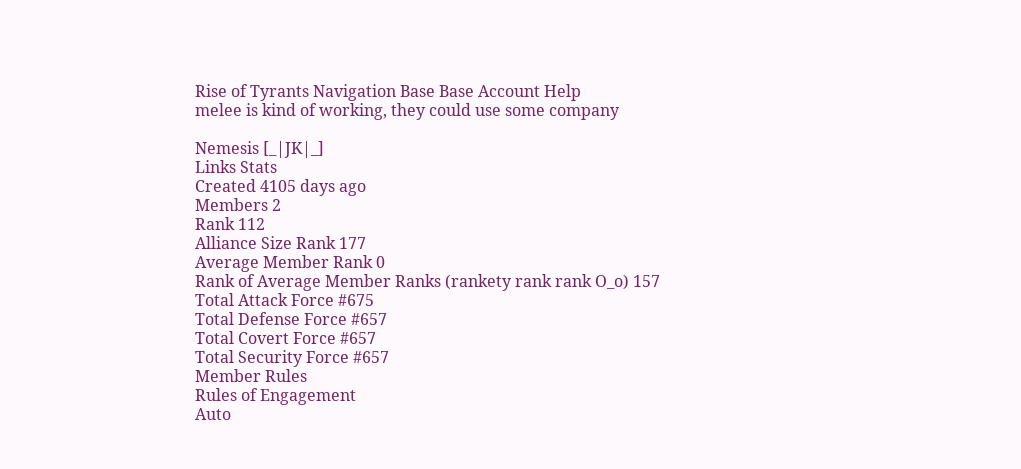Rise of Tyrants Navigation Base Base Account Help
melee is kind of working, they could use some company

Nemesis [_|JK|_]
Links Stats
Created 4105 days ago
Members 2
Rank 112
Alliance Size Rank 177
Average Member Rank 0
Rank of Average Member Ranks (rankety rank rank O_o) 157
Total Attack Force #675
Total Defense Force #657
Total Covert Force #657
Total Security Force #657
Member Rules
Rules of Engagement
Auto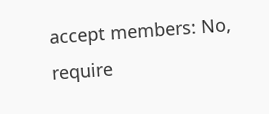accept members: No, require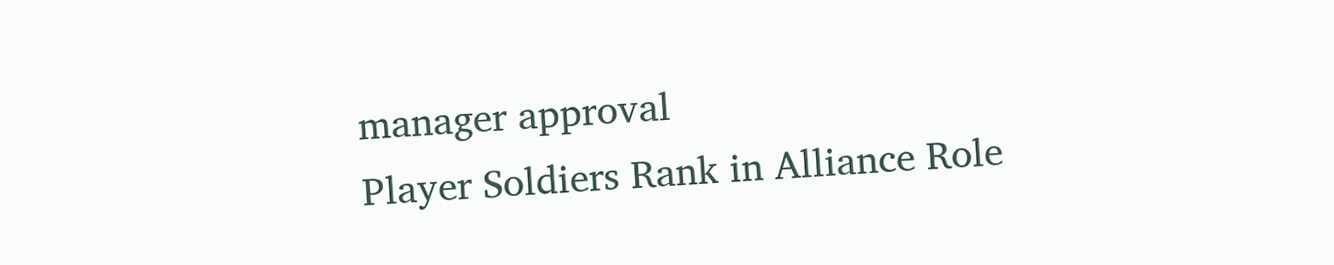manager approval
Player Soldiers Rank in Alliance Role